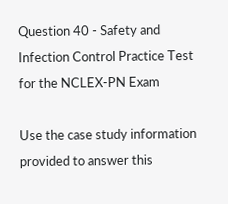Question 40 - Safety and Infection Control Practice Test for the NCLEX-PN Exam

Use the case study information provided to answer this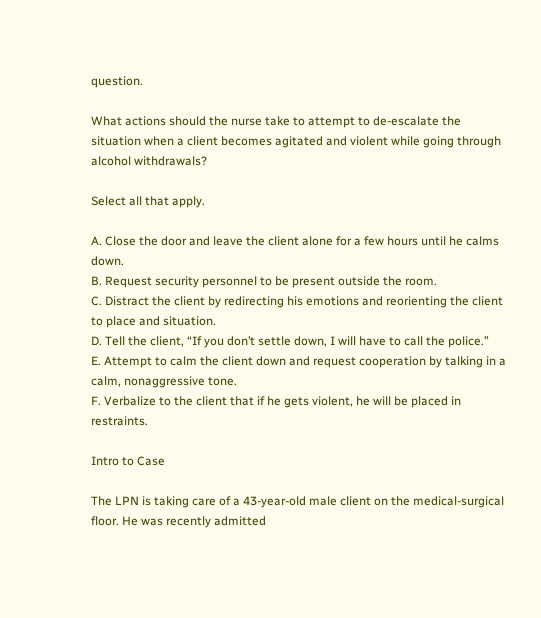question.

What actions should the nurse take to attempt to de-escalate the situation when a client becomes agitated and violent while going through alcohol withdrawals?

Select all that apply.

A. Close the door and leave the client alone for a few hours until he calms down.
B. Request security personnel to be present outside the room.
C. Distract the client by redirecting his emotions and reorienting the client to place and situation.
D. Tell the client, “If you don’t settle down, I will have to call the police.”
E. Attempt to calm the client down and request cooperation by talking in a calm, nonaggressive tone.
F. Verbalize to the client that if he gets violent, he will be placed in restraints.

Intro to Case

The LPN is taking care of a 43-year-old male client on the medical-surgical floor. He was recently admitted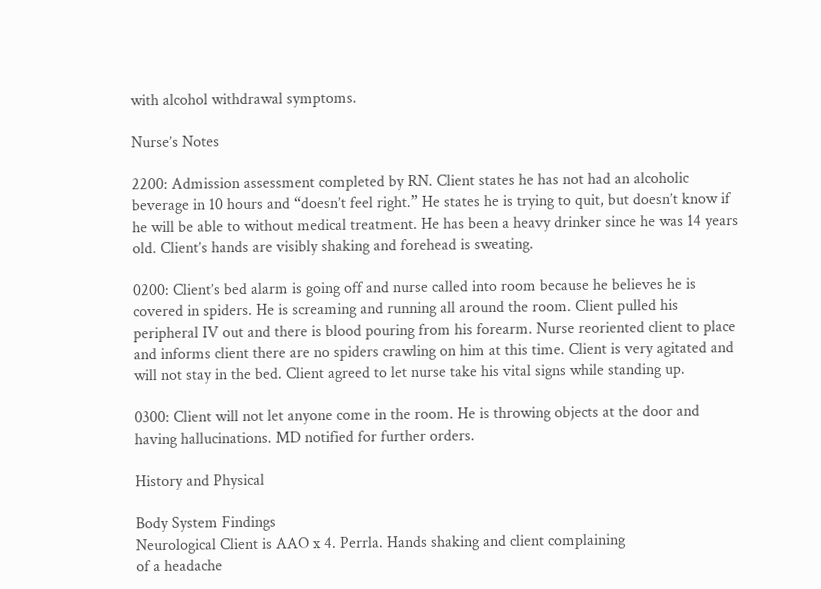with alcohol withdrawal symptoms.

Nurse’s Notes

2200: Admission assessment completed by RN. Client states he has not had an alcoholic beverage in 10 hours and “doesn’t feel right.” He states he is trying to quit, but doesn’t know if he will be able to without medical treatment. He has been a heavy drinker since he was 14 years old. Client’s hands are visibly shaking and forehead is sweating.

0200: Client’s bed alarm is going off and nurse called into room because he believes he is covered in spiders. He is screaming and running all around the room. Client pulled his peripheral IV out and there is blood pouring from his forearm. Nurse reoriented client to place and informs client there are no spiders crawling on him at this time. Client is very agitated and will not stay in the bed. Client agreed to let nurse take his vital signs while standing up.

0300: Client will not let anyone come in the room. He is throwing objects at the door and having hallucinations. MD notified for further orders.

History and Physical

Body System Findings
Neurological Client is AAO x 4. Perrla. Hands shaking and client complaining
of a headache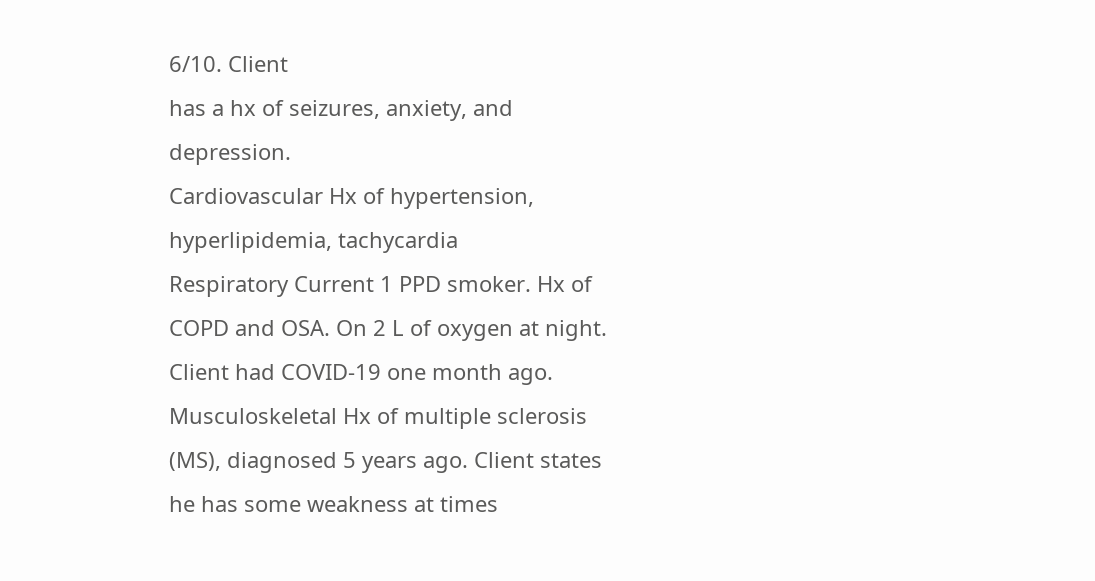6/10. Client
has a hx of seizures, anxiety, and depression.
Cardiovascular Hx of hypertension, hyperlipidemia, tachycardia
Respiratory Current 1 PPD smoker. Hx of COPD and OSA. On 2 L of oxygen at night. Client had COVID-19 one month ago.
Musculoskeletal Hx of multiple sclerosis (MS), diagnosed 5 years ago. Client states
he has some weakness at times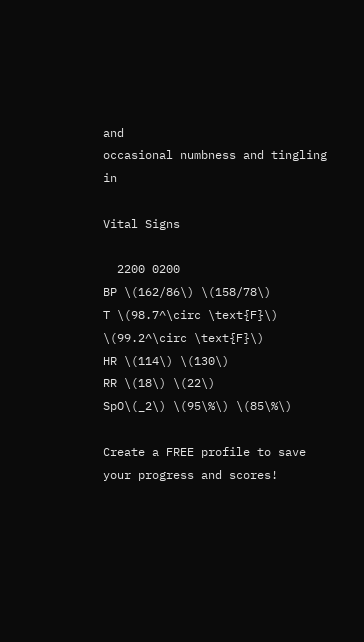and
occasional numbness and tingling in

Vital Signs

  2200 0200
BP \(162/86\) \(158/78\)
T \(98.7^\circ \text{F}\) \(99.2^\circ \text{F}\)
HR \(114\) \(130\)
RR \(18\) \(22\)
SpO\(_2\) \(95\%\) \(85\%\)

Create a FREE profile to save your progress and scores!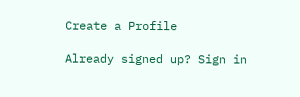Create a Profile

Already signed up? Sign in